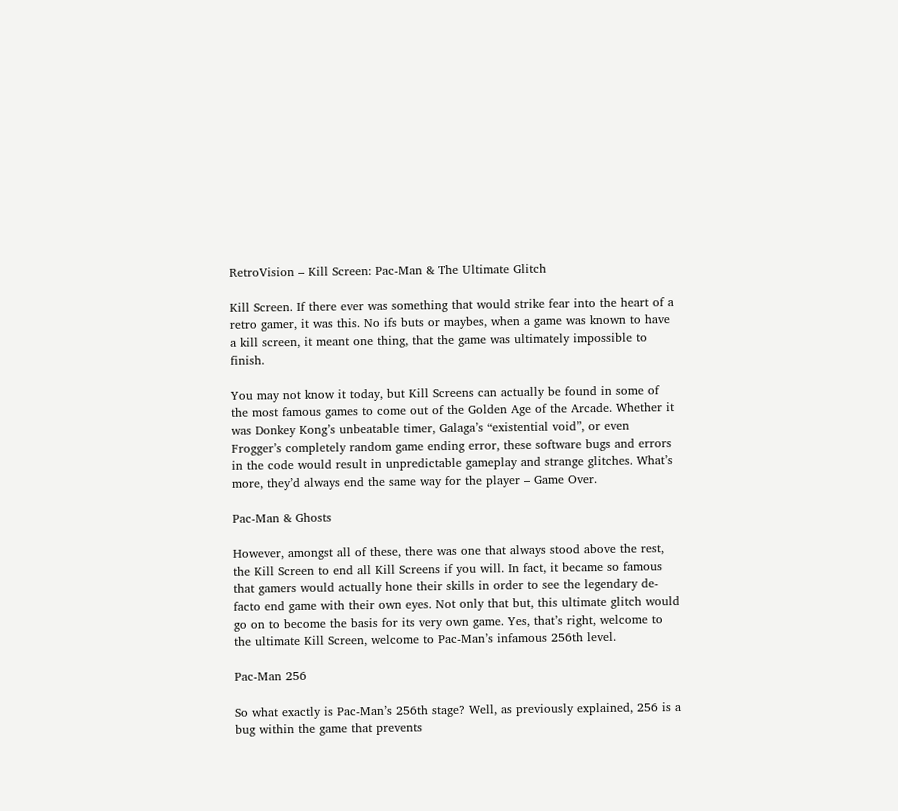RetroVision – Kill Screen: Pac-Man & The Ultimate Glitch

Kill Screen. If there ever was something that would strike fear into the heart of a retro gamer, it was this. No ifs buts or maybes, when a game was known to have a kill screen, it meant one thing, that the game was ultimately impossible to finish.

You may not know it today, but Kill Screens can actually be found in some of the most famous games to come out of the Golden Age of the Arcade. Whether it was Donkey Kong’s unbeatable timer, Galaga’s “existential void”, or even Frogger’s completely random game ending error, these software bugs and errors in the code would result in unpredictable gameplay and strange glitches. What’s more, they’d always end the same way for the player – Game Over.

Pac-Man & Ghosts

However, amongst all of these, there was one that always stood above the rest, the Kill Screen to end all Kill Screens if you will. In fact, it became so famous that gamers would actually hone their skills in order to see the legendary de-facto end game with their own eyes. Not only that but, this ultimate glitch would go on to become the basis for its very own game. Yes, that’s right, welcome to the ultimate Kill Screen, welcome to Pac-Man’s infamous 256th level.

Pac-Man 256

So what exactly is Pac-Man’s 256th stage? Well, as previously explained, 256 is a bug within the game that prevents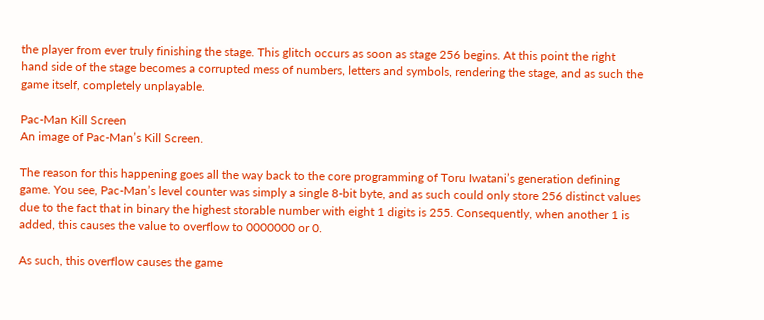the player from ever truly finishing the stage. This glitch occurs as soon as stage 256 begins. At this point the right hand side of the stage becomes a corrupted mess of numbers, letters and symbols, rendering the stage, and as such the game itself, completely unplayable.

Pac-Man Kill Screen
An image of Pac-Man’s Kill Screen.

The reason for this happening goes all the way back to the core programming of Toru Iwatani’s generation defining game. You see, Pac-Man’s level counter was simply a single 8-bit byte, and as such could only store 256 distinct values due to the fact that in binary the highest storable number with eight 1 digits is 255. Consequently, when another 1 is added, this causes the value to overflow to 0000000 or 0.

As such, this overflow causes the game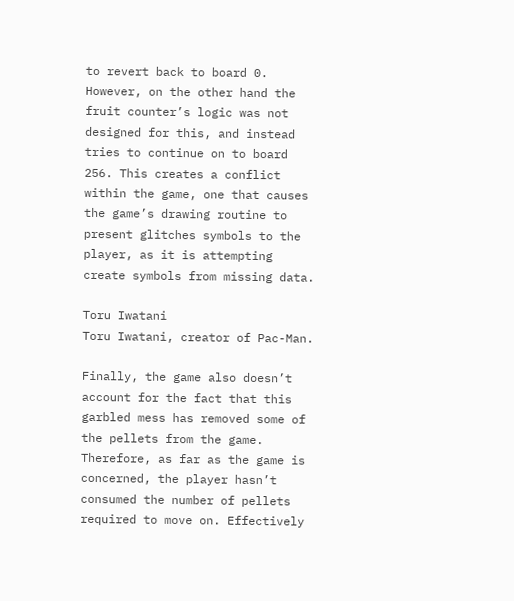to revert back to board 0. However, on the other hand the fruit counter’s logic was not designed for this, and instead tries to continue on to board 256. This creates a conflict within the game, one that causes the game’s drawing routine to present glitches symbols to the player, as it is attempting create symbols from missing data.

Toru Iwatani
Toru Iwatani, creator of Pac-Man.

Finally, the game also doesn’t account for the fact that this garbled mess has removed some of the pellets from the game. Therefore, as far as the game is concerned, the player hasn’t consumed the number of pellets required to move on. Effectively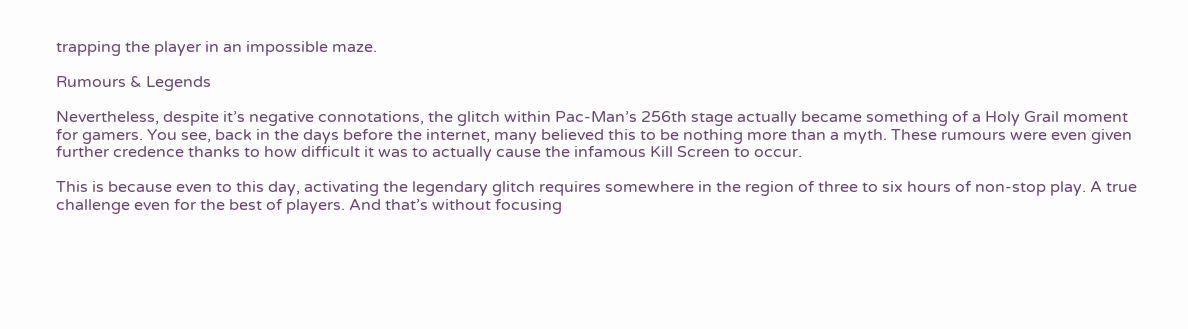trapping the player in an impossible maze.

Rumours & Legends

Nevertheless, despite it’s negative connotations, the glitch within Pac-Man’s 256th stage actually became something of a Holy Grail moment for gamers. You see, back in the days before the internet, many believed this to be nothing more than a myth. These rumours were even given further credence thanks to how difficult it was to actually cause the infamous Kill Screen to occur.

This is because even to this day, activating the legendary glitch requires somewhere in the region of three to six hours of non-stop play. A true challenge even for the best of players. And that’s without focusing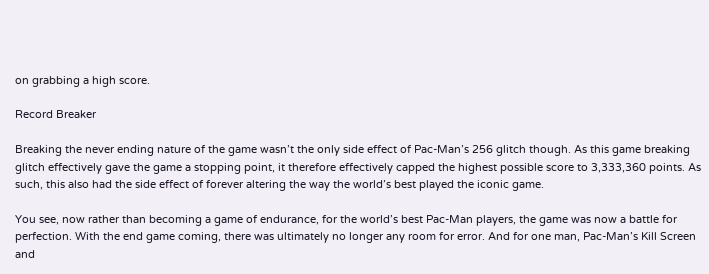on grabbing a high score.

Record Breaker

Breaking the never ending nature of the game wasn’t the only side effect of Pac-Man’s 256 glitch though. As this game breaking glitch effectively gave the game a stopping point, it therefore effectively capped the highest possible score to 3,333,360 points. As such, this also had the side effect of forever altering the way the world’s best played the iconic game.

You see, now rather than becoming a game of endurance, for the world’s best Pac-Man players, the game was now a battle for perfection. With the end game coming, there was ultimately no longer any room for error. And for one man, Pac-Man’s Kill Screen and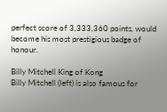perfect score of 3,333,360 points, would become his most prestigious badge of honour.

Billy Mitchell King of Kong
Billy Mitchell (left) is also famous for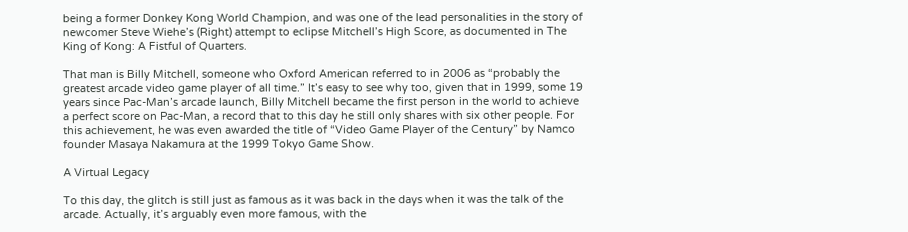being a former Donkey Kong World Champion, and was one of the lead personalities in the story of newcomer Steve Wiehe’s (Right) attempt to eclipse Mitchell’s High Score, as documented in The King of Kong: A Fistful of Quarters.

That man is Billy Mitchell, someone who Oxford American referred to in 2006 as “probably the greatest arcade video game player of all time.” It’s easy to see why too, given that in 1999, some 19 years since Pac-Man’s arcade launch, Billy Mitchell became the first person in the world to achieve a perfect score on Pac-Man, a record that to this day he still only shares with six other people. For this achievement, he was even awarded the title of “Video Game Player of the Century” by Namco founder Masaya Nakamura at the 1999 Tokyo Game Show.

A Virtual Legacy

To this day, the glitch is still just as famous as it was back in the days when it was the talk of the arcade. Actually, it’s arguably even more famous, with the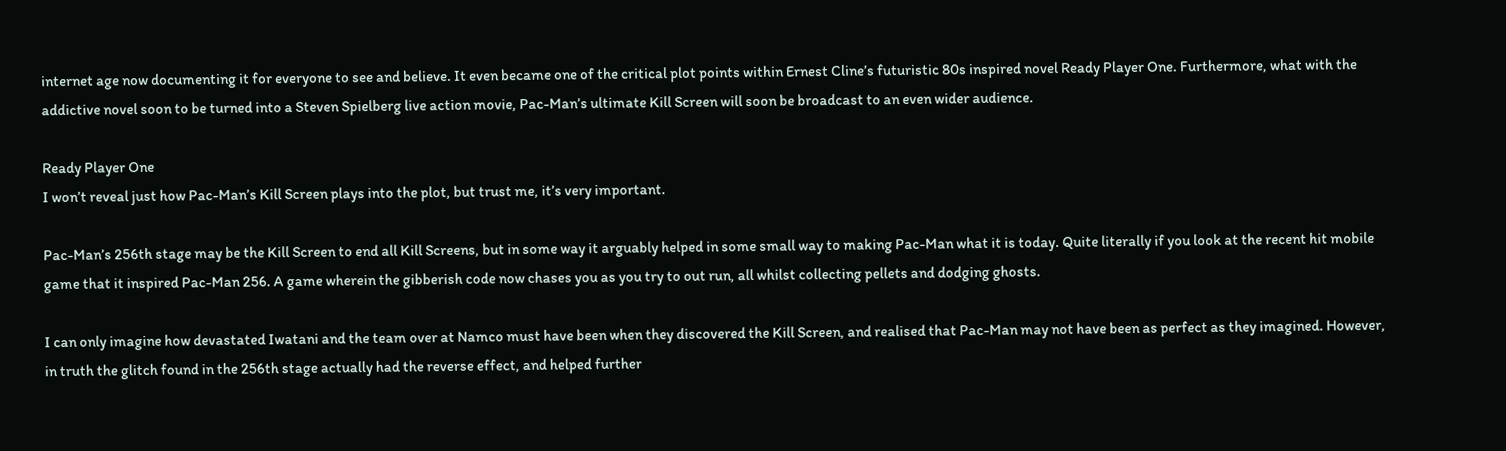internet age now documenting it for everyone to see and believe. It even became one of the critical plot points within Ernest Cline’s futuristic 80s inspired novel Ready Player One. Furthermore, what with the addictive novel soon to be turned into a Steven Spielberg live action movie, Pac-Man’s ultimate Kill Screen will soon be broadcast to an even wider audience.

Ready Player One
I won’t reveal just how Pac-Man’s Kill Screen plays into the plot, but trust me, it’s very important.

Pac-Man’s 256th stage may be the Kill Screen to end all Kill Screens, but in some way it arguably helped in some small way to making Pac-Man what it is today. Quite literally if you look at the recent hit mobile game that it inspired Pac-Man 256. A game wherein the gibberish code now chases you as you try to out run, all whilst collecting pellets and dodging ghosts.

I can only imagine how devastated Iwatani and the team over at Namco must have been when they discovered the Kill Screen, and realised that Pac-Man may not have been as perfect as they imagined. However, in truth the glitch found in the 256th stage actually had the reverse effect, and helped further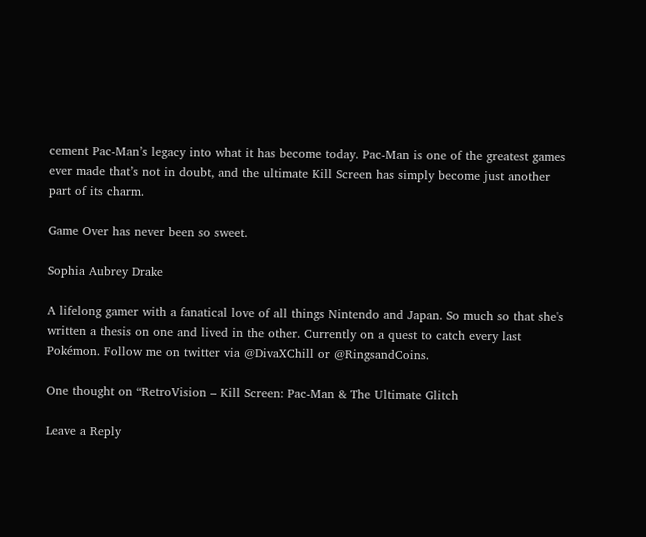cement Pac-Man’s legacy into what it has become today. Pac-Man is one of the greatest games ever made that’s not in doubt, and the ultimate Kill Screen has simply become just another part of its charm.

Game Over has never been so sweet.

Sophia Aubrey Drake

A lifelong gamer with a fanatical love of all things Nintendo and Japan. So much so that she's written a thesis on one and lived in the other. Currently on a quest to catch every last Pokémon. Follow me on twitter via @DivaXChill or @RingsandCoins.

One thought on “RetroVision – Kill Screen: Pac-Man & The Ultimate Glitch

Leave a Reply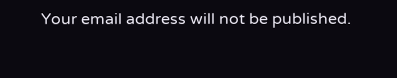Your email address will not be published.